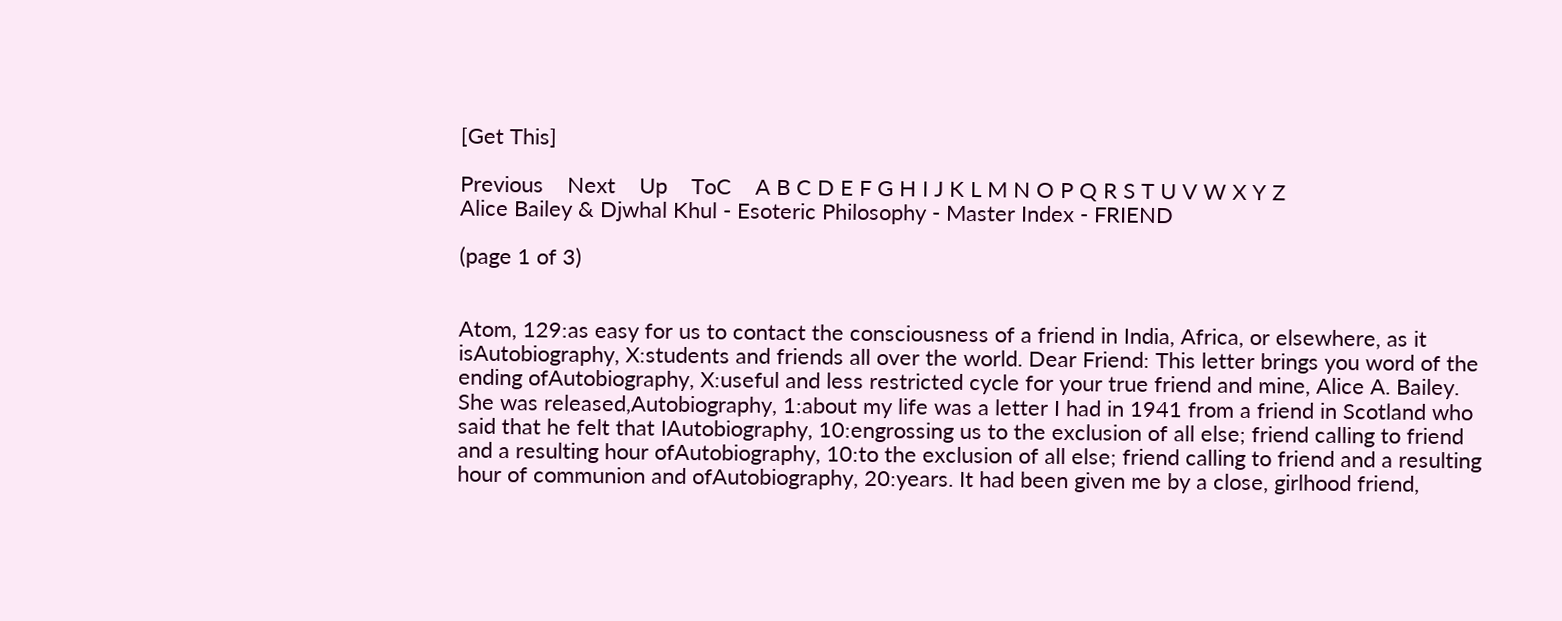[Get This]

Previous    Next    Up    ToC    A B C D E F G H I J K L M N O P Q R S T U V W X Y Z
Alice Bailey & Djwhal Khul - Esoteric Philosophy - Master Index - FRIEND

(page 1 of 3)


Atom, 129:as easy for us to contact the consciousness of a friend in India, Africa, or elsewhere, as it isAutobiography, X:students and friends all over the world. Dear Friend: This letter brings you word of the ending ofAutobiography, X:useful and less restricted cycle for your true friend and mine, Alice A. Bailey. She was released,Autobiography, 1:about my life was a letter I had in 1941 from a friend in Scotland who said that he felt that IAutobiography, 10:engrossing us to the exclusion of all else; friend calling to friend and a resulting hour ofAutobiography, 10:to the exclusion of all else; friend calling to friend and a resulting hour of communion and ofAutobiography, 20:years. It had been given me by a close, girlhood friend,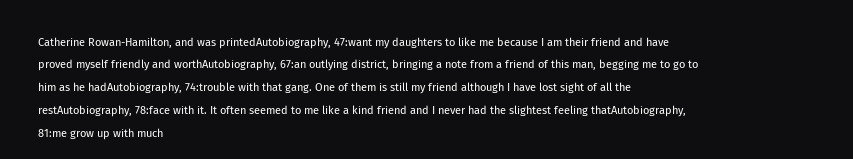Catherine Rowan-Hamilton, and was printedAutobiography, 47:want my daughters to like me because I am their friend and have proved myself friendly and worthAutobiography, 67:an outlying district, bringing a note from a friend of this man, begging me to go to him as he hadAutobiography, 74:trouble with that gang. One of them is still my friend although I have lost sight of all the restAutobiography, 78:face with it. It often seemed to me like a kind friend and I never had the slightest feeling thatAutobiography, 81:me grow up with much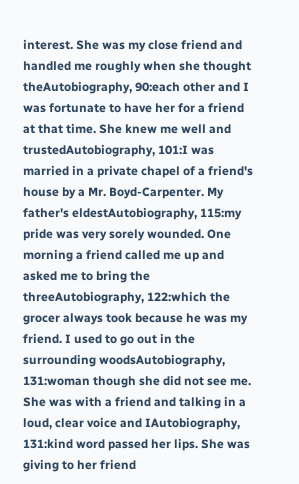interest. She was my close friend and handled me roughly when she thought theAutobiography, 90:each other and I was fortunate to have her for a friend at that time. She knew me well and trustedAutobiography, 101:I was married in a private chapel of a friend's house by a Mr. Boyd-Carpenter. My father's eldestAutobiography, 115:my pride was very sorely wounded. One morning a friend called me up and asked me to bring the threeAutobiography, 122:which the grocer always took because he was my friend. I used to go out in the surrounding woodsAutobiography, 131:woman though she did not see me. She was with a friend and talking in a loud, clear voice and IAutobiography, 131:kind word passed her lips. She was giving to her friend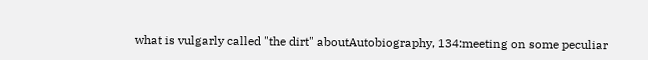what is vulgarly called "the dirt" aboutAutobiography, 134:meeting on some peculiar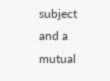subject and a mutual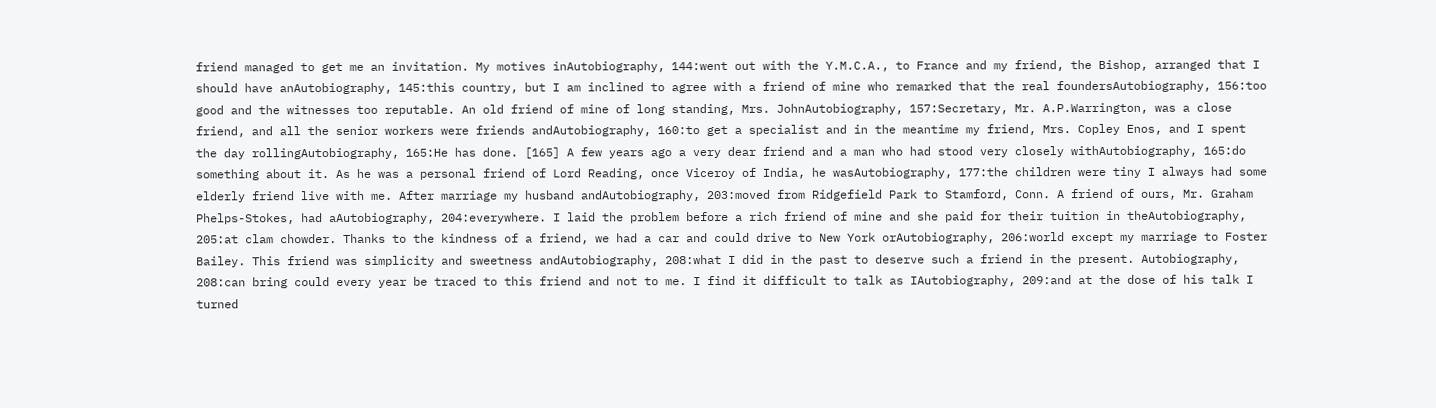friend managed to get me an invitation. My motives inAutobiography, 144:went out with the Y.M.C.A., to France and my friend, the Bishop, arranged that I should have anAutobiography, 145:this country, but I am inclined to agree with a friend of mine who remarked that the real foundersAutobiography, 156:too good and the witnesses too reputable. An old friend of mine of long standing, Mrs. JohnAutobiography, 157:Secretary, Mr. A.P.Warrington, was a close friend, and all the senior workers were friends andAutobiography, 160:to get a specialist and in the meantime my friend, Mrs. Copley Enos, and I spent the day rollingAutobiography, 165:He has done. [165] A few years ago a very dear friend and a man who had stood very closely withAutobiography, 165:do something about it. As he was a personal friend of Lord Reading, once Viceroy of India, he wasAutobiography, 177:the children were tiny I always had some elderly friend live with me. After marriage my husband andAutobiography, 203:moved from Ridgefield Park to Stamford, Conn. A friend of ours, Mr. Graham Phelps-Stokes, had aAutobiography, 204:everywhere. I laid the problem before a rich friend of mine and she paid for their tuition in theAutobiography, 205:at clam chowder. Thanks to the kindness of a friend, we had a car and could drive to New York orAutobiography, 206:world except my marriage to Foster Bailey. This friend was simplicity and sweetness andAutobiography, 208:what I did in the past to deserve such a friend in the present. Autobiography, 208:can bring could every year be traced to this friend and not to me. I find it difficult to talk as IAutobiography, 209:and at the dose of his talk I turned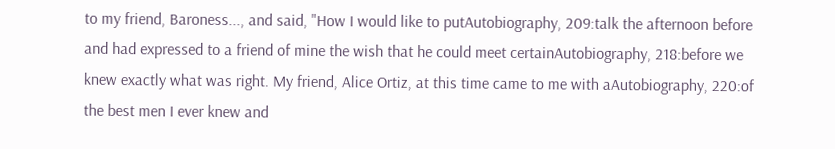to my friend, Baroness..., and said, "How I would like to putAutobiography, 209:talk the afternoon before and had expressed to a friend of mine the wish that he could meet certainAutobiography, 218:before we knew exactly what was right. My friend, Alice Ortiz, at this time came to me with aAutobiography, 220:of the best men I ever knew and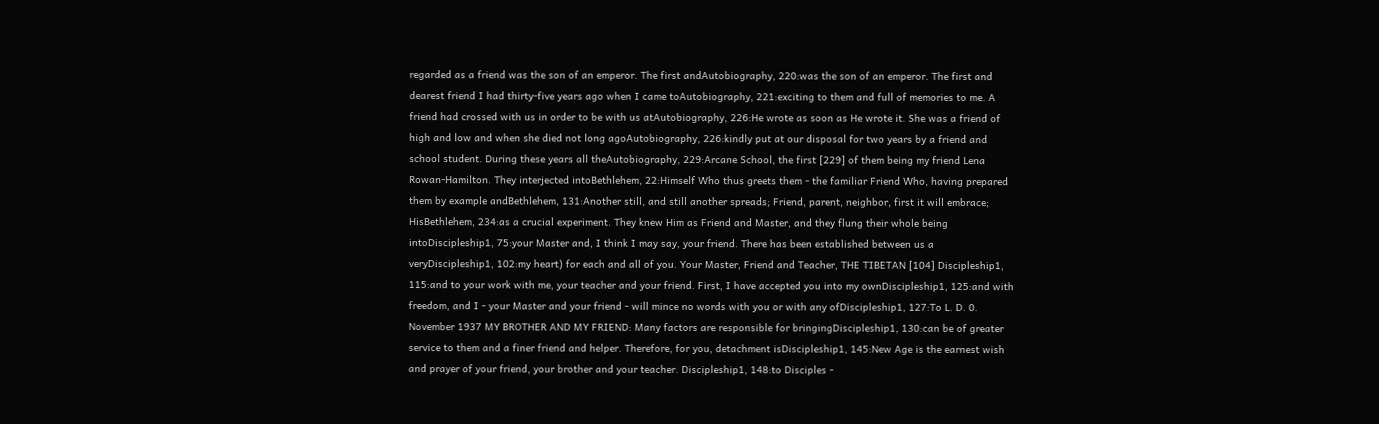regarded as a friend was the son of an emperor. The first andAutobiography, 220:was the son of an emperor. The first and dearest friend I had thirty-five years ago when I came toAutobiography, 221:exciting to them and full of memories to me. A friend had crossed with us in order to be with us atAutobiography, 226:He wrote as soon as He wrote it. She was a friend of high and low and when she died not long agoAutobiography, 226:kindly put at our disposal for two years by a friend and school student. During these years all theAutobiography, 229:Arcane School, the first [229] of them being my friend Lena Rowan-Hamilton. They interjected intoBethlehem, 22:Himself Who thus greets them - the familiar Friend Who, having prepared them by example andBethlehem, 131:Another still, and still another spreads; Friend, parent, neighbor, first it will embrace; HisBethlehem, 234:as a crucial experiment. They knew Him as Friend and Master, and they flung their whole being intoDiscipleship1, 75:your Master and, I think I may say, your friend. There has been established between us a veryDiscipleship1, 102:my heart) for each and all of you. Your Master, Friend and Teacher, THE TIBETAN [104] Discipleship1, 115:and to your work with me, your teacher and your friend. First, I have accepted you into my ownDiscipleship1, 125:and with freedom, and I - your Master and your friend - will mince no words with you or with any ofDiscipleship1, 127:To L. D. 0. November 1937 MY BROTHER AND MY FRIEND: Many factors are responsible for bringingDiscipleship1, 130:can be of greater service to them and a finer friend and helper. Therefore, for you, detachment isDiscipleship1, 145:New Age is the earnest wish and prayer of your friend, your brother and your teacher. Discipleship1, 148:to Disciples -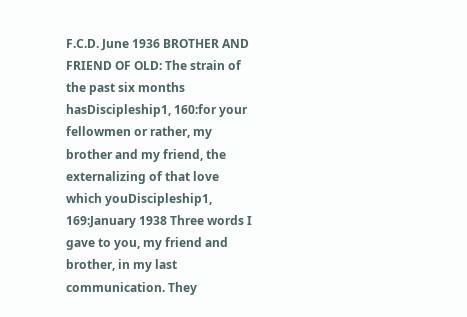F.C.D. June 1936 BROTHER AND FRIEND OF OLD: The strain of the past six months hasDiscipleship1, 160:for your fellowmen or rather, my brother and my friend, the externalizing of that love which youDiscipleship1, 169:January 1938 Three words I gave to you, my friend and brother, in my last communication. They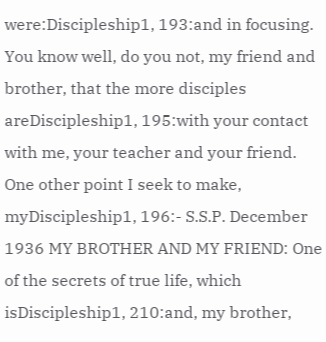were:Discipleship1, 193:and in focusing. You know well, do you not, my friend and brother, that the more disciples areDiscipleship1, 195:with your contact with me, your teacher and your friend. One other point I seek to make, myDiscipleship1, 196:- S.S.P. December 1936 MY BROTHER AND MY FRIEND: One of the secrets of true life, which isDiscipleship1, 210:and, my brother,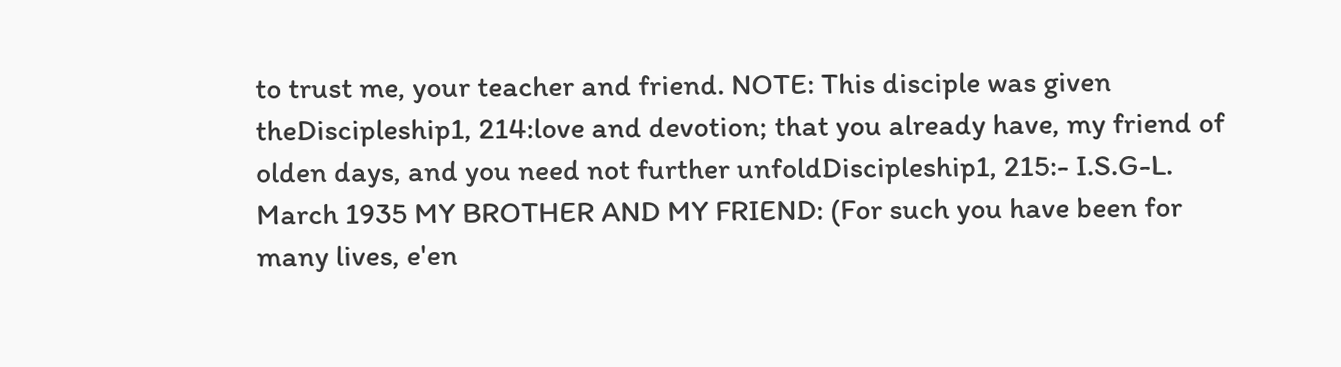to trust me, your teacher and friend. NOTE: This disciple was given theDiscipleship1, 214:love and devotion; that you already have, my friend of olden days, and you need not further unfoldDiscipleship1, 215:- I.S.G-L. March 1935 MY BROTHER AND MY FRIEND: (For such you have been for many lives, e'en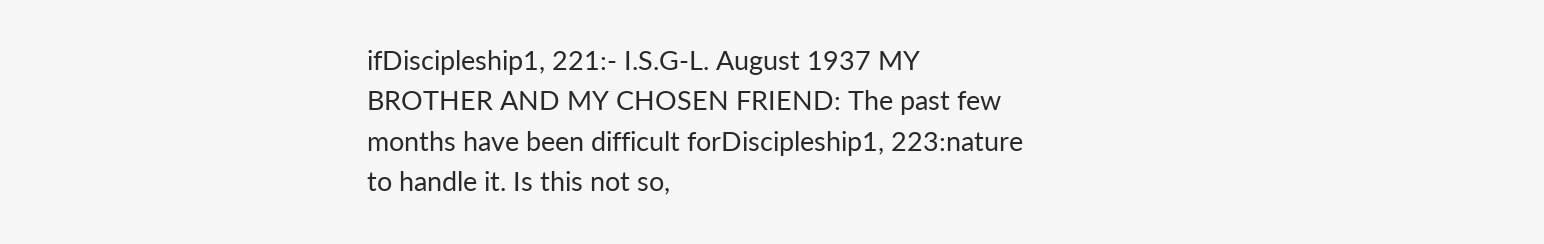ifDiscipleship1, 221:- I.S.G-L. August 1937 MY BROTHER AND MY CHOSEN FRIEND: The past few months have been difficult forDiscipleship1, 223:nature to handle it. Is this not so,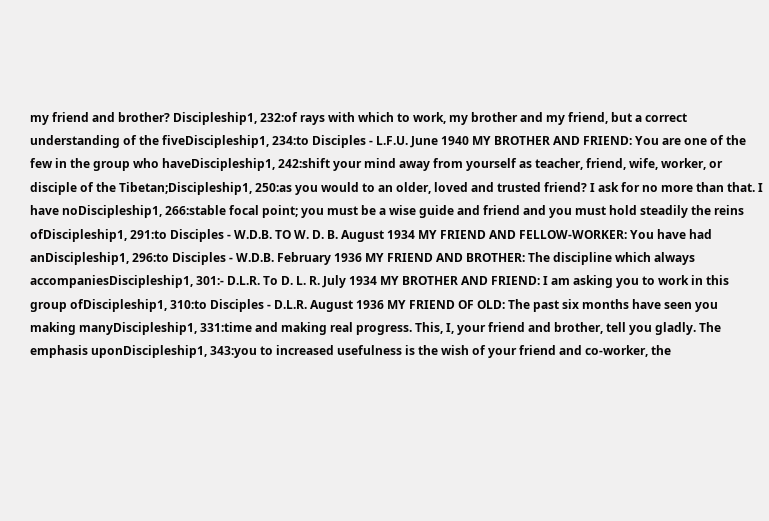my friend and brother? Discipleship1, 232:of rays with which to work, my brother and my friend, but a correct understanding of the fiveDiscipleship1, 234:to Disciples - L.F.U. June 1940 MY BROTHER AND FRIEND: You are one of the few in the group who haveDiscipleship1, 242:shift your mind away from yourself as teacher, friend, wife, worker, or disciple of the Tibetan;Discipleship1, 250:as you would to an older, loved and trusted friend? I ask for no more than that. I have noDiscipleship1, 266:stable focal point; you must be a wise guide and friend and you must hold steadily the reins ofDiscipleship1, 291:to Disciples - W.D.B. TO W. D. B. August 1934 MY FRIEND AND FELLOW-WORKER: You have had anDiscipleship1, 296:to Disciples - W.D.B. February 1936 MY FRIEND AND BROTHER: The discipline which always accompaniesDiscipleship1, 301:- D.L.R. To D. L. R. July 1934 MY BROTHER AND FRIEND: I am asking you to work in this group ofDiscipleship1, 310:to Disciples - D.L.R. August 1936 MY FRIEND OF OLD: The past six months have seen you making manyDiscipleship1, 331:time and making real progress. This, I, your friend and brother, tell you gladly. The emphasis uponDiscipleship1, 343:you to increased usefulness is the wish of your friend and co-worker, the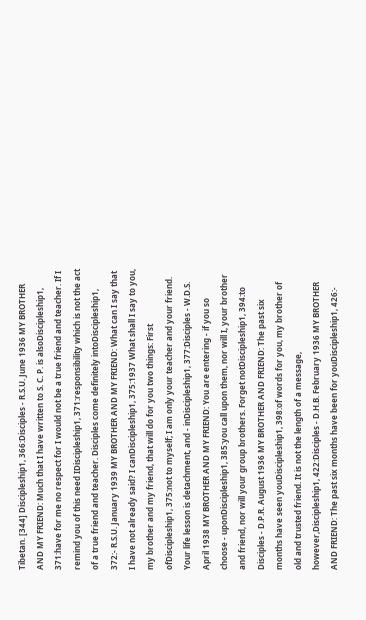Tibetan. [344] Discipleship1, 366:Disciples - R.S.U. June 1936 MY BROTHER AND MY FRIEND: Much that I have written to S. C. P. is alsoDiscipleship1, 371:have for me no respect for I would not be a true friend and teacher. If I remind you of this need IDiscipleship1, 371:responsibility which is not the act of a true friend and teacher. Disciples come definitely intoDiscipleship1, 372:- R.S.U. January 1939 MY BROTHER AND MY FRIEND: What can I say that I have not already said? I canDiscipleship1, 375:1937 What shall I say to you, my brother and my friend, that will do for you two things: First ofDiscipleship1, 375:not to myself; I am only your teacher and your friend. Your life lesson is detachment, and - inDiscipleship1, 377:Disciples - W.D.S. April 1938 MY BROTHER AND MY FRIEND: You are entering - if you so choose - uponDiscipleship1, 385:you call upon them, nor will I, your brother and friend, nor will your group brothers. Forget notDiscipleship1, 394:to Disciples - D.P.R. August 1936 MY BROTHER AND FRIEND: The past six months have seen youDiscipleship1, 398:of words for you, my brother of old and trusted friend. It is not the length of a message, however,Discipleship1, 422:Disciples - D.H.B. February 1936 MY BROTHER AND FRIEND: The past six months have been for youDiscipleship1, 426:-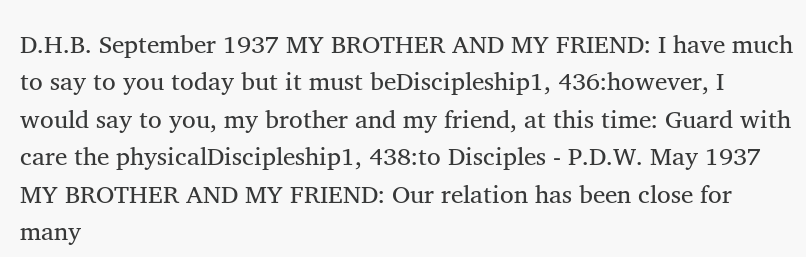D.H.B. September 1937 MY BROTHER AND MY FRIEND: I have much to say to you today but it must beDiscipleship1, 436:however, I would say to you, my brother and my friend, at this time: Guard with care the physicalDiscipleship1, 438:to Disciples - P.D.W. May 1937 MY BROTHER AND MY FRIEND: Our relation has been close for many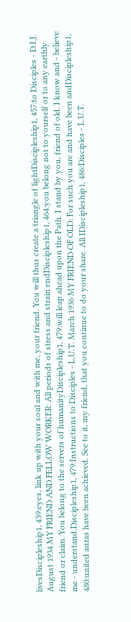livesDiscipleship1, 439:eyes, link up with your soul and with me, your friend. You will thus create a triangle of lightDiscipleship1, 457:to Disciples - D.I.J. August 1934 MY FRIEND AND FELLOW WORKER: All periods of stress and strain endDiscipleship1, 464:you belong not to yourself or to any earthly friend or claim. You belong to the servers of humanityDiscipleship1, 479:will leap ahead upon the Path. I stand by you, friend of old. I know and - believe me - understand.Discipleship1, 479:Instructions to Disciples - L.U.T. March 1936 MY FRIEND OF OLD: For such you are and have been andDiscipleship1, 480:united auras have been achieved. See to it, my friend, that you continue to do your share. All IDiscipleship1, 486:Disciples - L.U.T.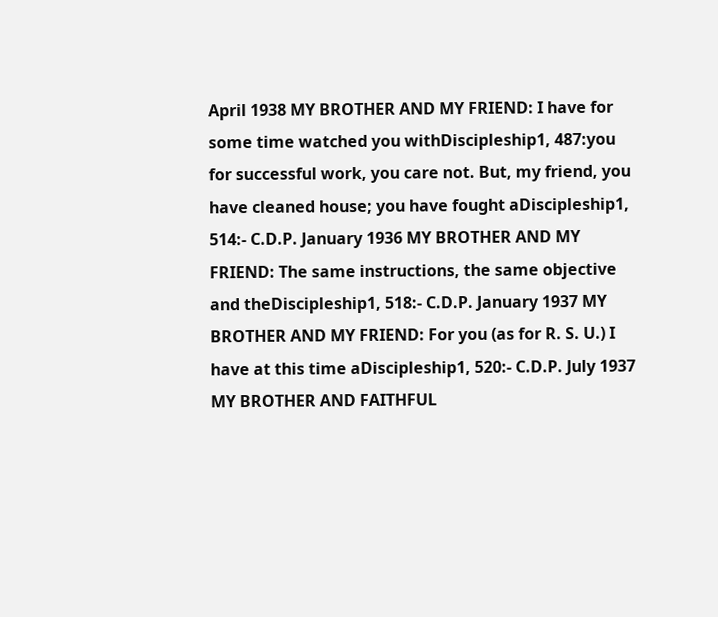April 1938 MY BROTHER AND MY FRIEND: I have for some time watched you withDiscipleship1, 487:you for successful work, you care not. But, my friend, you have cleaned house; you have fought aDiscipleship1, 514:- C.D.P. January 1936 MY BROTHER AND MY FRIEND: The same instructions, the same objective and theDiscipleship1, 518:- C.D.P. January 1937 MY BROTHER AND MY FRIEND: For you (as for R. S. U.) I have at this time aDiscipleship1, 520:- C.D.P. July 1937 MY BROTHER AND FAITHFUL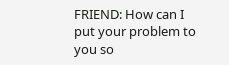FRIEND: How can I put your problem to you so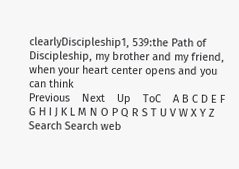clearlyDiscipleship1, 539:the Path of Discipleship, my brother and my friend, when your heart center opens and you can think
Previous    Next    Up    ToC    A B C D E F G H I J K L M N O P Q R S T U V W X Y Z
Search Search web